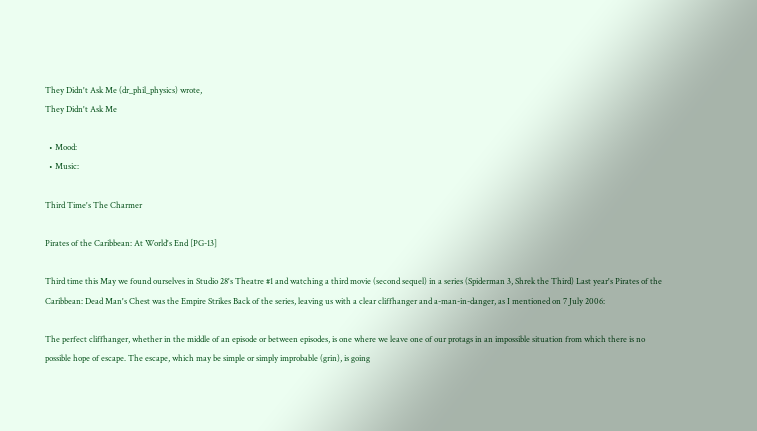They Didn't Ask Me (dr_phil_physics) wrote,
They Didn't Ask Me

  • Mood:
  • Music:

Third Time's The Charmer

Pirates of the Caribbean: At World's End [PG-13]

Third time this May we found ourselves in Studio 28's Theatre #1 and watching a third movie (second sequel) in a series (Spiderman 3, Shrek the Third) Last year's Pirates of the Caribbean: Dead Man's Chest was the Empire Strikes Back of the series, leaving us with a clear cliffhanger and a-man-in-danger, as I mentioned on 7 July 2006:

The perfect cliffhanger, whether in the middle of an episode or between episodes, is one where we leave one of our protags in an impossible situation from which there is no possible hope of escape. The escape, which may be simple or simply improbable (grin), is going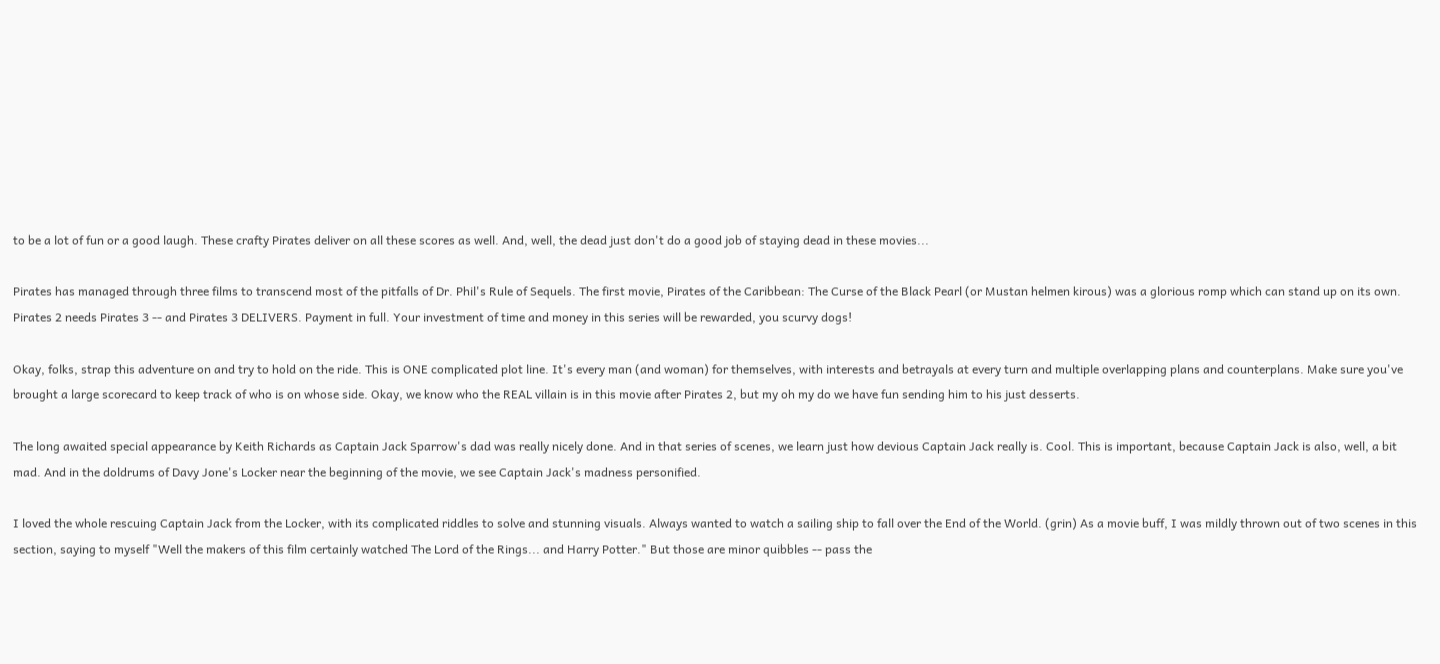to be a lot of fun or a good laugh. These crafty Pirates deliver on all these scores as well. And, well, the dead just don't do a good job of staying dead in these movies...

Pirates has managed through three films to transcend most of the pitfalls of Dr. Phil's Rule of Sequels. The first movie, Pirates of the Caribbean: The Curse of the Black Pearl (or Mustan helmen kirous) was a glorious romp which can stand up on its own. Pirates 2 needs Pirates 3 -- and Pirates 3 DELIVERS. Payment in full. Your investment of time and money in this series will be rewarded, you scurvy dogs!

Okay, folks, strap this adventure on and try to hold on the ride. This is ONE complicated plot line. It's every man (and woman) for themselves, with interests and betrayals at every turn and multiple overlapping plans and counterplans. Make sure you've brought a large scorecard to keep track of who is on whose side. Okay, we know who the REAL villain is in this movie after Pirates 2, but my oh my do we have fun sending him to his just desserts.

The long awaited special appearance by Keith Richards as Captain Jack Sparrow's dad was really nicely done. And in that series of scenes, we learn just how devious Captain Jack really is. Cool. This is important, because Captain Jack is also, well, a bit mad. And in the doldrums of Davy Jone's Locker near the beginning of the movie, we see Captain Jack's madness personified.

I loved the whole rescuing Captain Jack from the Locker, with its complicated riddles to solve and stunning visuals. Always wanted to watch a sailing ship to fall over the End of the World. (grin) As a movie buff, I was mildly thrown out of two scenes in this section, saying to myself "Well the makers of this film certainly watched The Lord of the Rings... and Harry Potter." But those are minor quibbles -- pass the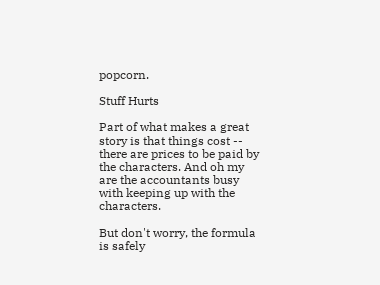popcorn.

Stuff Hurts

Part of what makes a great story is that things cost -- there are prices to be paid by the characters. And oh my are the accountants busy with keeping up with the characters.

But don't worry, the formula is safely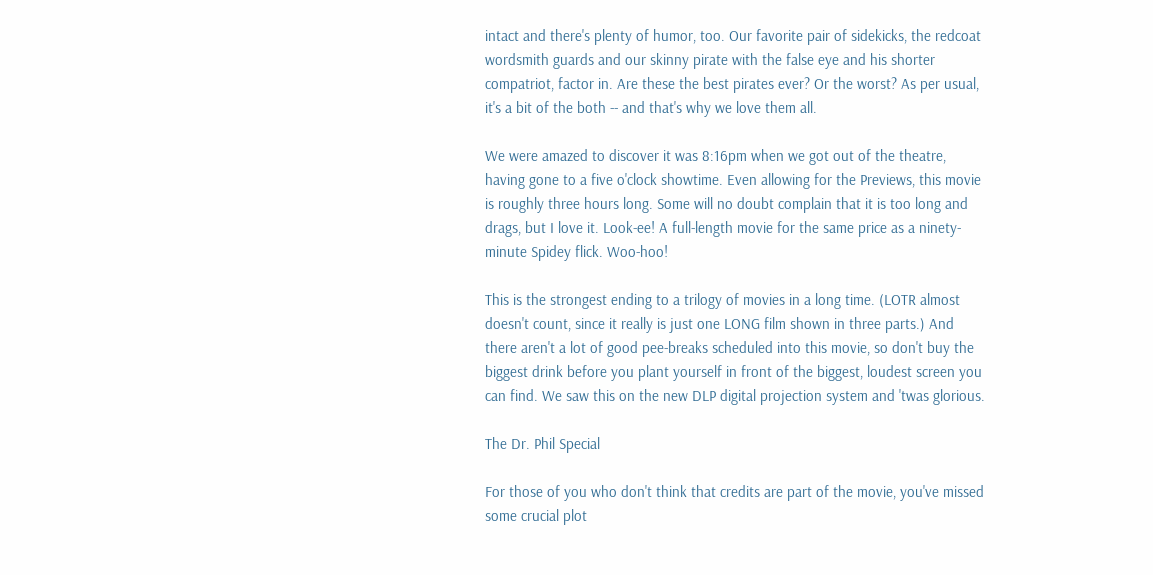intact and there's plenty of humor, too. Our favorite pair of sidekicks, the redcoat wordsmith guards and our skinny pirate with the false eye and his shorter compatriot, factor in. Are these the best pirates ever? Or the worst? As per usual, it's a bit of the both -- and that's why we love them all.

We were amazed to discover it was 8:16pm when we got out of the theatre, having gone to a five o'clock showtime. Even allowing for the Previews, this movie is roughly three hours long. Some will no doubt complain that it is too long and drags, but I love it. Look-ee! A full-length movie for the same price as a ninety-minute Spidey flick. Woo-hoo!

This is the strongest ending to a trilogy of movies in a long time. (LOTR almost doesn't count, since it really is just one LONG film shown in three parts.) And there aren't a lot of good pee-breaks scheduled into this movie, so don't buy the biggest drink before you plant yourself in front of the biggest, loudest screen you can find. We saw this on the new DLP digital projection system and 'twas glorious.

The Dr. Phil Special

For those of you who don't think that credits are part of the movie, you've missed some crucial plot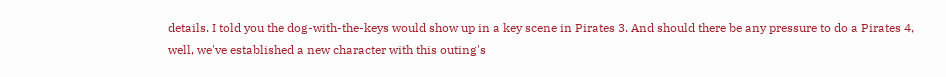details. I told you the dog-with-the-keys would show up in a key scene in Pirates 3. And should there be any pressure to do a Pirates 4, well, we've established a new character with this outing's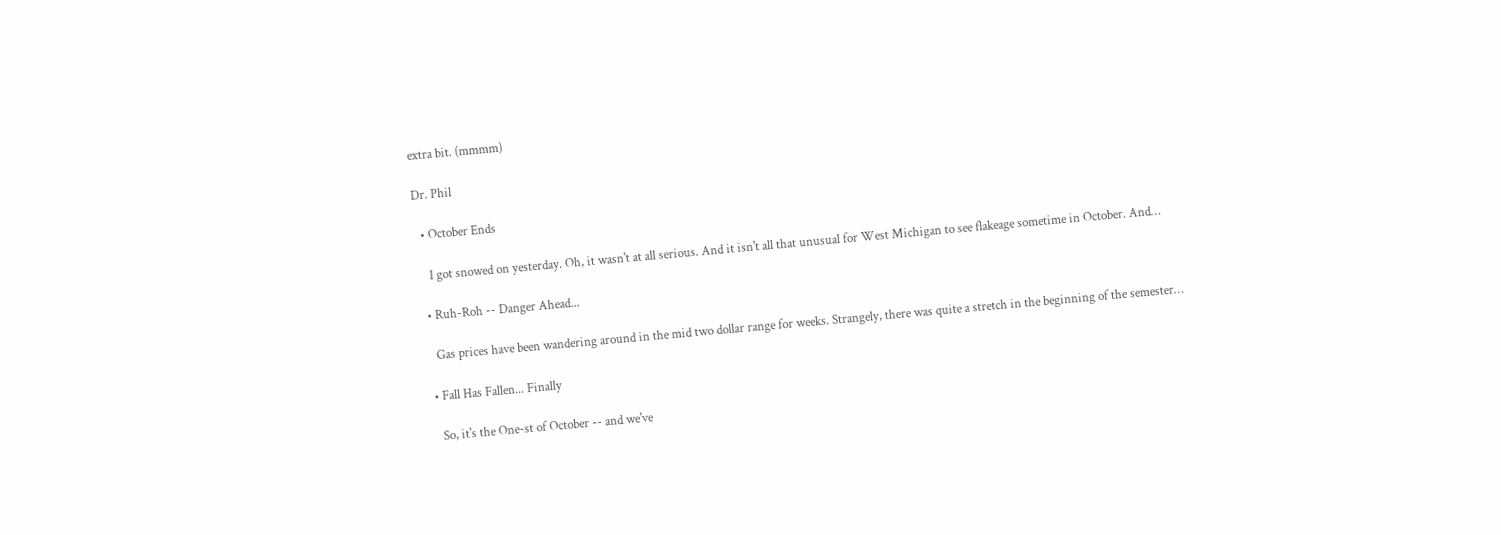extra bit. (mmmm)

Dr. Phil

  • October Ends

    I got snowed on yesterday. Oh, it wasn't at all serious. And it isn't all that unusual for West Michigan to see flakeage sometime in October. And…

  • Ruh-Roh -- Danger Ahead...

    Gas prices have been wandering around in the mid two dollar range for weeks. Strangely, there was quite a stretch in the beginning of the semester…

  • Fall Has Fallen... Finally

    So, it's the One-st of October -- and we've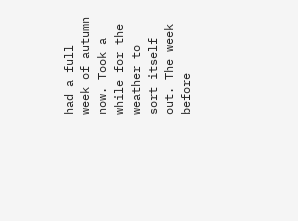had a full week of autumn now. Took a while for the weather to sort itself out. The week before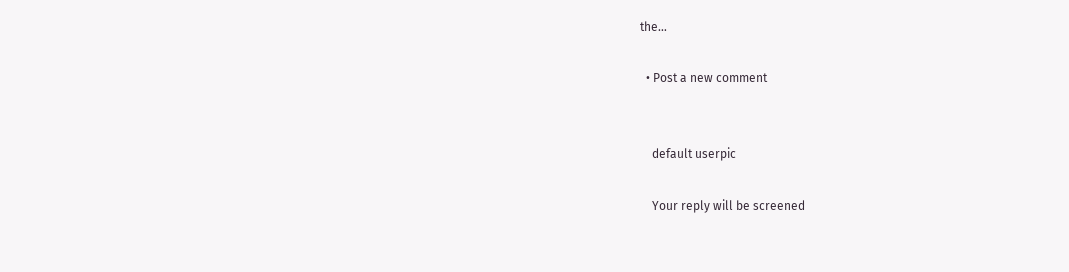the…

  • Post a new comment


    default userpic

    Your reply will be screened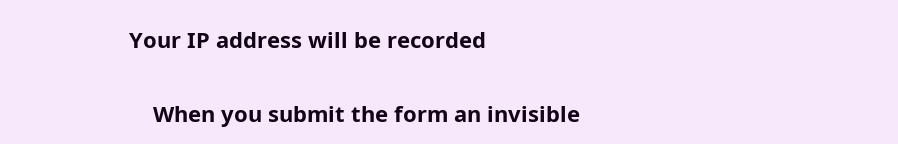Your IP address will be recorded

    When you submit the form an invisible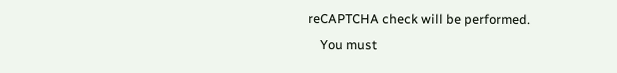reCAPTCHA check will be performed.
    You must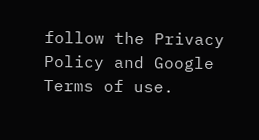follow the Privacy Policy and Google Terms of use.